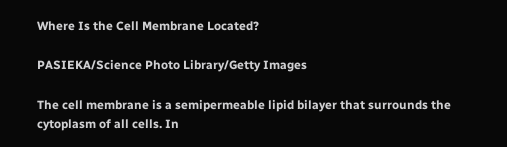Where Is the Cell Membrane Located?

PASIEKA/Science Photo Library/Getty Images

The cell membrane is a semipermeable lipid bilayer that surrounds the cytoplasm of all cells. In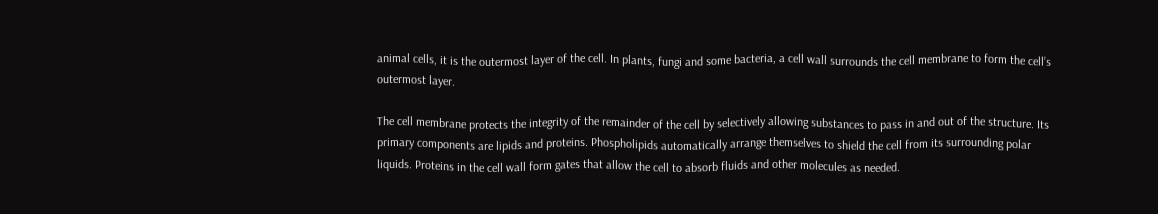animal cells, it is the outermost layer of the cell. In plants, fungi and some bacteria, a cell wall surrounds the cell membrane to form the cell’s outermost layer.

The cell membrane protects the integrity of the remainder of the cell by selectively allowing substances to pass in and out of the structure. Its primary components are lipids and proteins. Phospholipids automatically arrange themselves to shield the cell from its surrounding polar liquids. Proteins in the cell wall form gates that allow the cell to absorb fluids and other molecules as needed.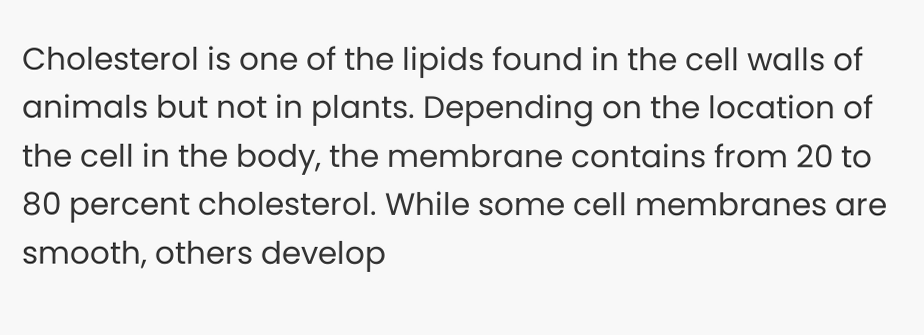Cholesterol is one of the lipids found in the cell walls of animals but not in plants. Depending on the location of the cell in the body, the membrane contains from 20 to 80 percent cholesterol. While some cell membranes are smooth, others develop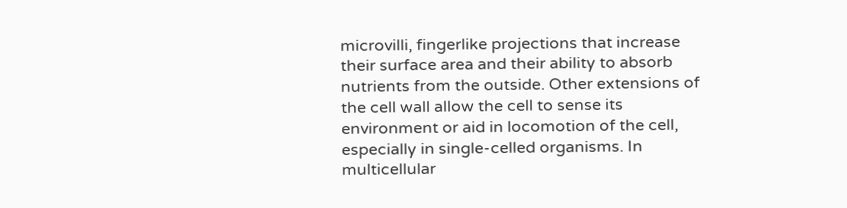microvilli, fingerlike projections that increase their surface area and their ability to absorb nutrients from the outside. Other extensions of the cell wall allow the cell to sense its environment or aid in locomotion of the cell, especially in single-celled organisms. In multicellular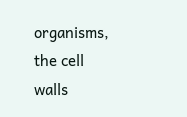organisms, the cell walls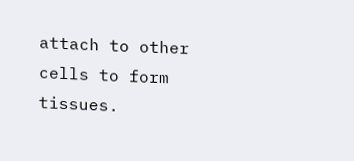attach to other cells to form tissues.